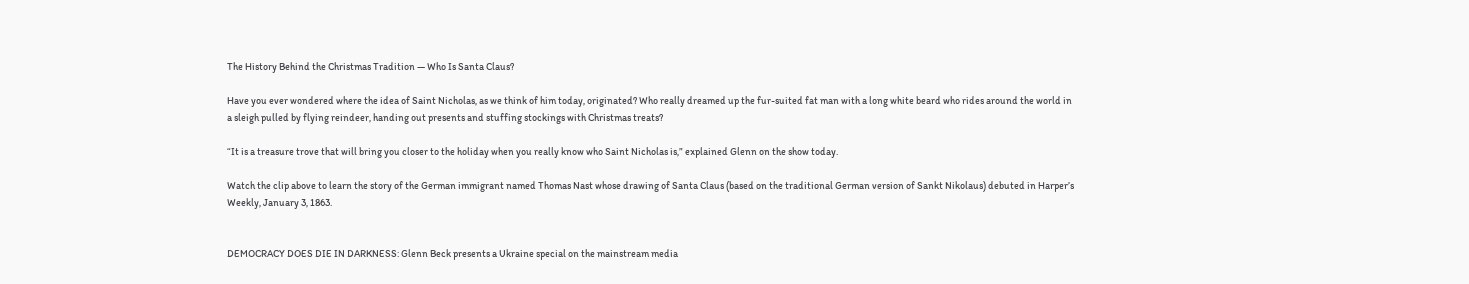The History Behind the Christmas Tradition — Who Is Santa Claus?

Have you ever wondered where the idea of Saint Nicholas, as we think of him today, originated? Who really dreamed up the fur-suited fat man with a long white beard who rides around the world in a sleigh pulled by flying reindeer, handing out presents and stuffing stockings with Christmas treats?

“It is a treasure trove that will bring you closer to the holiday when you really know who Saint Nicholas is,” explained Glenn on the show today.

Watch the clip above to learn the story of the German immigrant named Thomas Nast whose drawing of Santa Claus (based on the traditional German version of Sankt Nikolaus) debuted in Harper’s Weekly, January 3, 1863.


DEMOCRACY DOES DIE IN DARKNESS: Glenn Beck presents a Ukraine special on the mainstream media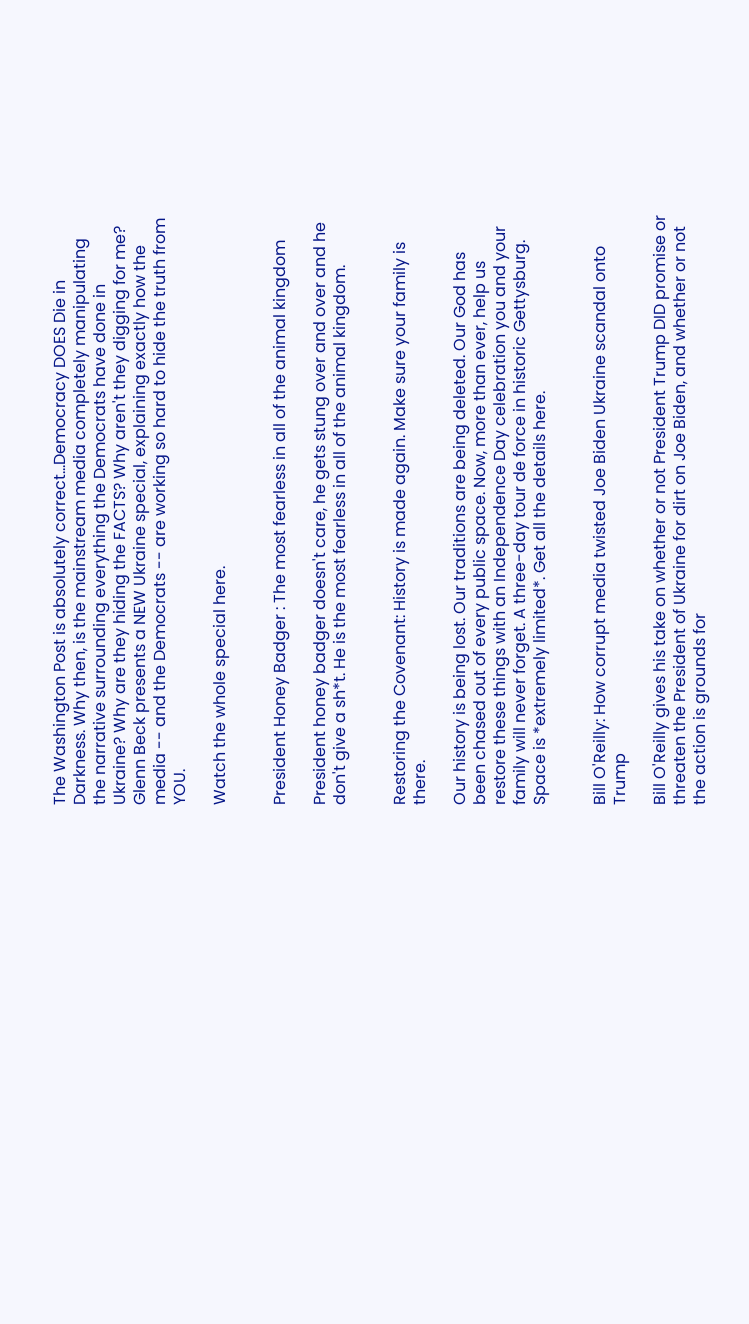The Washington Post is absolutely correct...Democracy DOES Die in Darkness. Why then, is the mainstream media completely manipulating the narrative surrounding everything the Democrats have done in Ukraine? Why are they hiding the FACTS? Why aren't they digging for me? Glenn Beck presents a NEW Ukraine special, explaining exactly how the media -- and the Democrats -- are working so hard to hide the truth from YOU.

Watch the whole special here.


President Honey Badger : The most fearless in all of the animal kingdom

President honey badger doesn't care, he gets stung over and over and he don't give a sh*t. He is the most fearless in all of the animal kingdom.


Restoring the Covenant: History is made again. Make sure your family is there.

Our history is being lost. Our traditions are being deleted. Our God has been chased out of every public space. Now, more than ever, help us restore these things with an Independence Day celebration you and your family will never forget. A three-day tour de force in historic Gettysburg. Space is *extremely limited*. Get all the details here.


Bill O'Reilly: How corrupt media twisted Joe Biden Ukraine scandal onto Trump

Bill O'Reilly gives his take on whether or not President Trump DID promise or threaten the President of Ukraine for dirt on Joe Biden, and whether or not the action is grounds for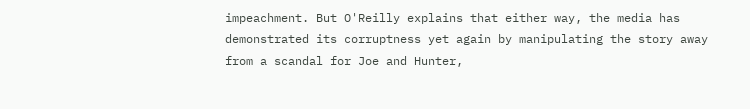impeachment. But O'Reilly explains that either way, the media has demonstrated its corruptness yet again by manipulating the story away from a scandal for Joe and Hunter,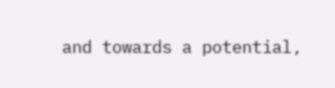and towards a potential,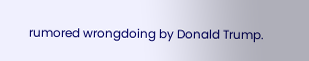rumored wrongdoing by Donald Trump.